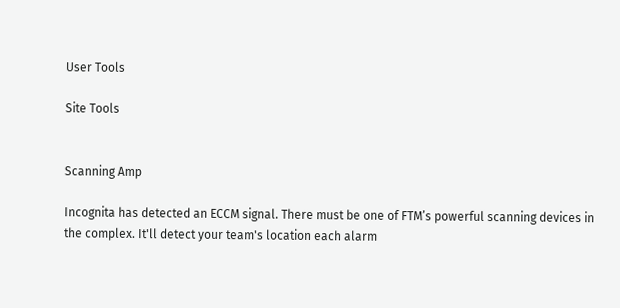User Tools

Site Tools


Scanning Amp

Incognita has detected an ECCM signal. There must be one of FTM’s powerful scanning devices in the complex. It'll detect your team's location each alarm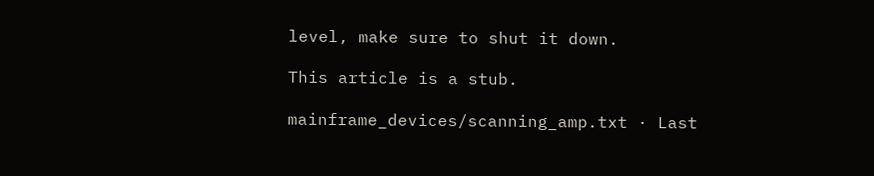level, make sure to shut it down.

This article is a stub.

mainframe_devices/scanning_amp.txt · Last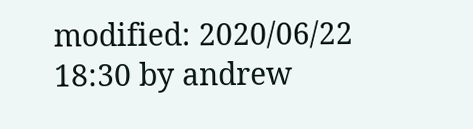modified: 2020/06/22 18:30 by andrew